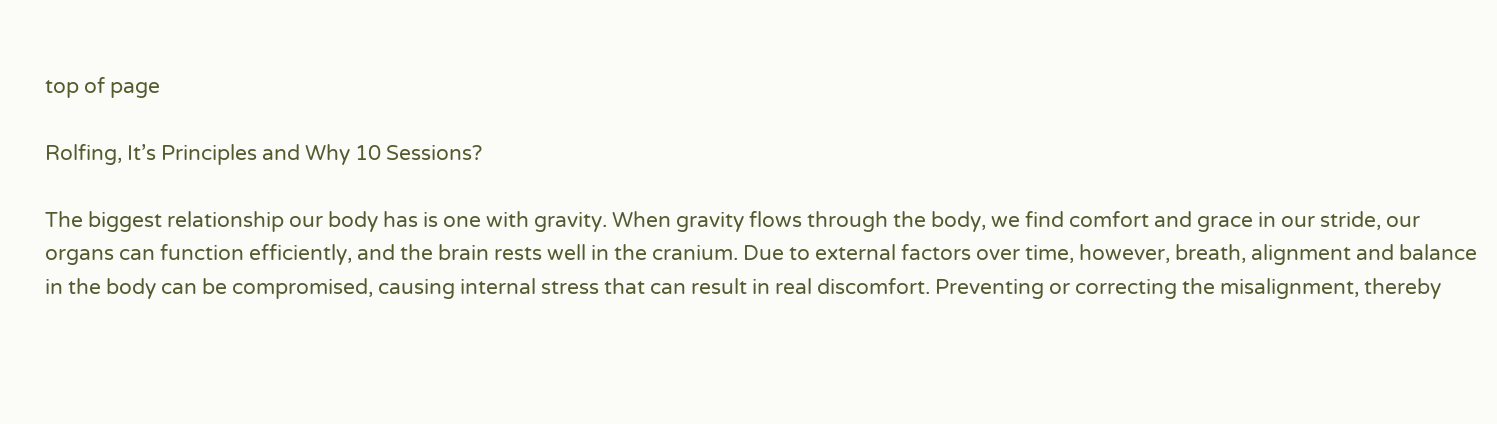top of page

Rolfing, It’s Principles and Why 10 Sessions?

The biggest relationship our body has is one with gravity. When gravity flows through the body, we find comfort and grace in our stride, our organs can function efficiently, and the brain rests well in the cranium. Due to external factors over time, however, breath, alignment and balance in the body can be compromised, causing internal stress that can result in real discomfort. Preventing or correcting the misalignment, thereby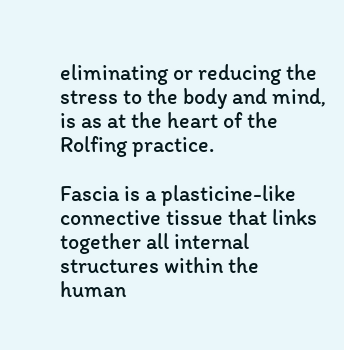eliminating or reducing the stress to the body and mind, is as at the heart of the Rolfing practice.

Fascia is a plasticine-like connective tissue that links together all internal structures within the human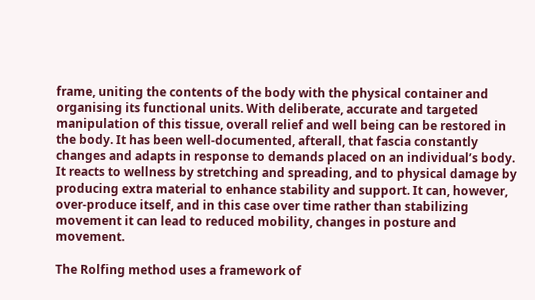frame, uniting the contents of the body with the physical container and organising its functional units. With deliberate, accurate and targeted manipulation of this tissue, overall relief and well being can be restored in the body. It has been well-documented, afterall, that fascia constantly changes and adapts in response to demands placed on an individual’s body. It reacts to wellness by stretching and spreading, and to physical damage by producing extra material to enhance stability and support. It can, however, over-produce itself, and in this case over time rather than stabilizing movement it can lead to reduced mobility, changes in posture and movement.

The Rolfing method uses a framework of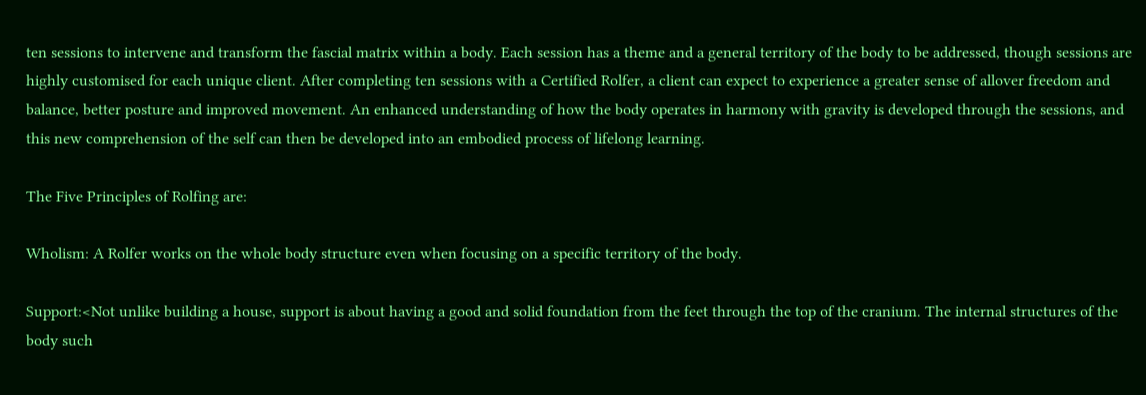ten sessions to intervene and transform the fascial matrix within a body. Each session has a theme and a general territory of the body to be addressed, though sessions are highly customised for each unique client. After completing ten sessions with a Certified Rolfer, a client can expect to experience a greater sense of allover freedom and balance, better posture and improved movement. An enhanced understanding of how the body operates in harmony with gravity is developed through the sessions, and this new comprehension of the self can then be developed into an embodied process of lifelong learning.

The Five Principles of Rolfing are:

Wholism: A Rolfer works on the whole body structure even when focusing on a specific territory of the body.

Support:<Not unlike building a house, support is about having a good and solid foundation from the feet through the top of the cranium. The internal structures of the body such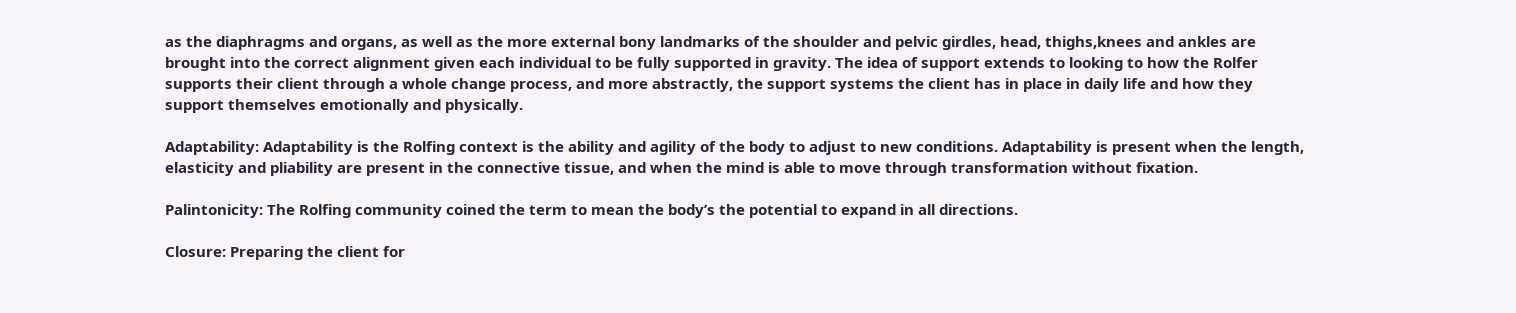as the diaphragms and organs, as well as the more external bony landmarks of the shoulder and pelvic girdles, head, thighs,knees and ankles are brought into the correct alignment given each individual to be fully supported in gravity. The idea of support extends to looking to how the Rolfer supports their client through a whole change process, and more abstractly, the support systems the client has in place in daily life and how they support themselves emotionally and physically.

Adaptability: Adaptability is the Rolfing context is the ability and agility of the body to adjust to new conditions. Adaptability is present when the length, elasticity and pliability are present in the connective tissue, and when the mind is able to move through transformation without fixation.

Palintonicity: The Rolfing community coined the term to mean the body’s the potential to expand in all directions.

Closure: Preparing the client for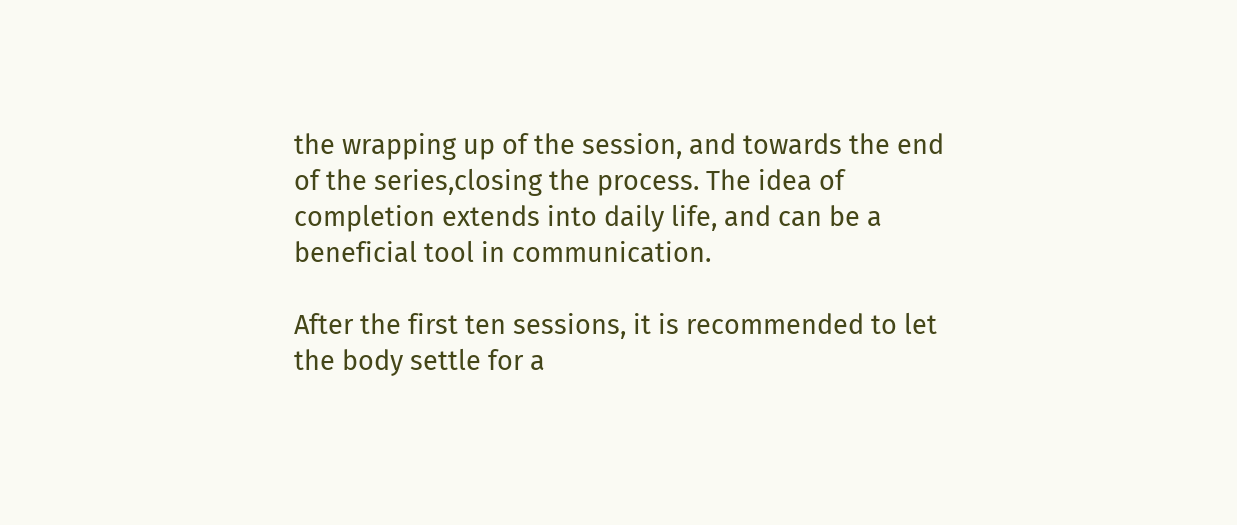the wrapping up of the session, and towards the end of the series,closing the process. The idea of completion extends into daily life, and can be a beneficial tool in communication.

After the first ten sessions, it is recommended to let the body settle for a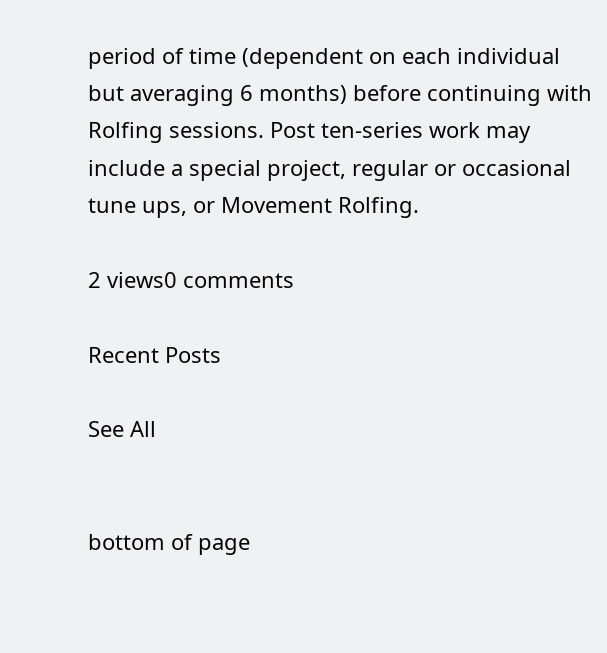period of time (dependent on each individual but averaging 6 months) before continuing with Rolfing sessions. Post ten-series work may include a special project, regular or occasional tune ups, or Movement Rolfing.

2 views0 comments

Recent Posts

See All


bottom of page